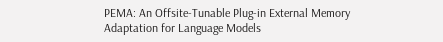PEMA: An Offsite-Tunable Plug-in External Memory Adaptation for Language Models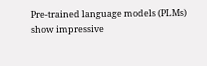Pre-trained language models (PLMs) show impressive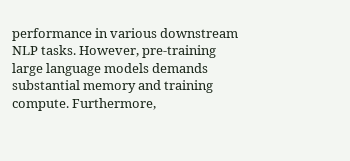performance in various downstream NLP tasks. However, pre-training large language models demands substantial memory and training compute. Furthermore,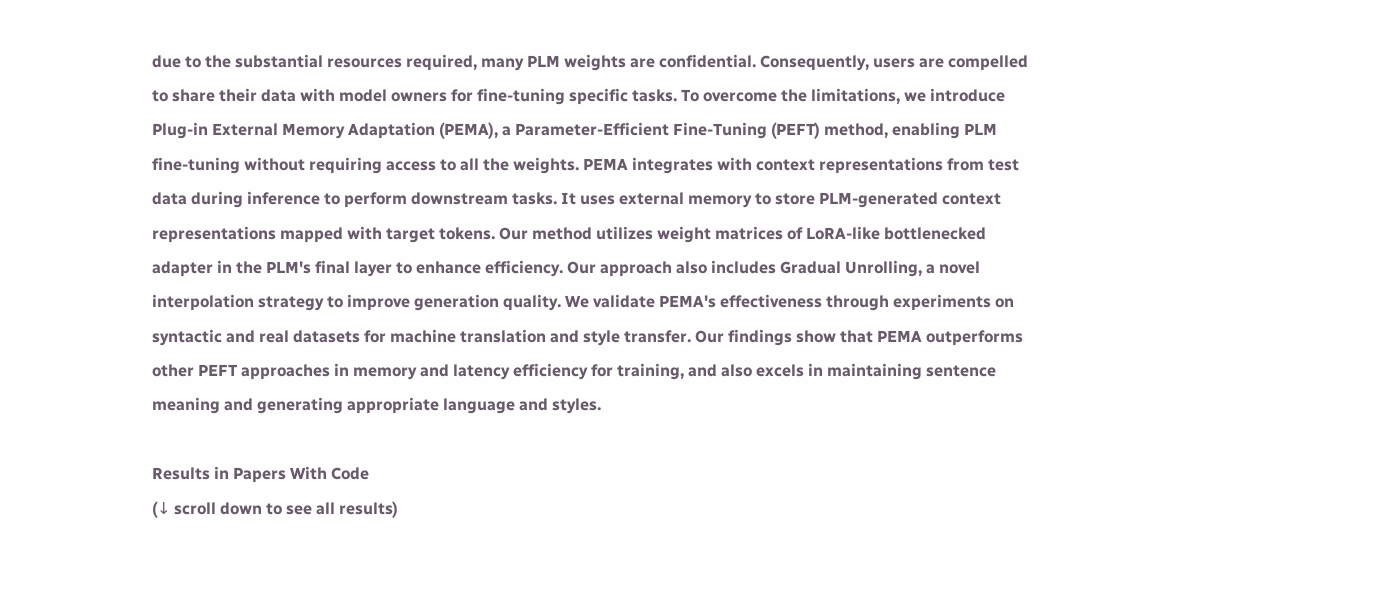due to the substantial resources required, many PLM weights are confidential. Consequently, users are compelled to share their data with model owners for fine-tuning specific tasks. To overcome the limitations, we introduce Plug-in External Memory Adaptation (PEMA), a Parameter-Efficient Fine-Tuning (PEFT) method, enabling PLM fine-tuning without requiring access to all the weights. PEMA integrates with context representations from test data during inference to perform downstream tasks. It uses external memory to store PLM-generated context representations mapped with target tokens. Our method utilizes weight matrices of LoRA-like bottlenecked adapter in the PLM's final layer to enhance efficiency. Our approach also includes Gradual Unrolling, a novel interpolation strategy to improve generation quality. We validate PEMA's effectiveness through experiments on syntactic and real datasets for machine translation and style transfer. Our findings show that PEMA outperforms other PEFT approaches in memory and latency efficiency for training, and also excels in maintaining sentence meaning and generating appropriate language and styles.

Results in Papers With Code
(↓ scroll down to see all results)